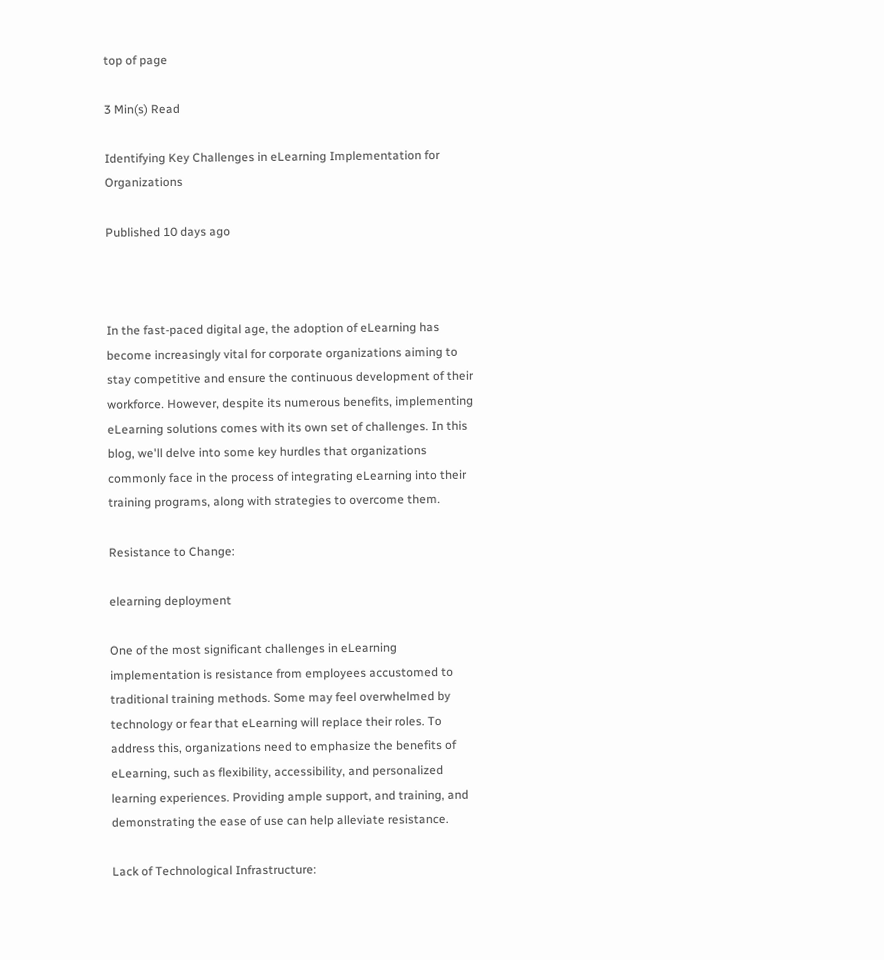top of page

3 Min(s) Read

Identifying Key Challenges in eLearning Implementation for Organizations

Published 10 days ago



In the fast-paced digital age, the adoption of eLearning has become increasingly vital for corporate organizations aiming to stay competitive and ensure the continuous development of their workforce. However, despite its numerous benefits, implementing eLearning solutions comes with its own set of challenges. In this blog, we'll delve into some key hurdles that organizations commonly face in the process of integrating eLearning into their training programs, along with strategies to overcome them.

Resistance to Change:

elearning deployment

One of the most significant challenges in eLearning implementation is resistance from employees accustomed to traditional training methods. Some may feel overwhelmed by technology or fear that eLearning will replace their roles. To address this, organizations need to emphasize the benefits of eLearning, such as flexibility, accessibility, and personalized learning experiences. Providing ample support, and training, and demonstrating the ease of use can help alleviate resistance.

Lack of Technological Infrastructure: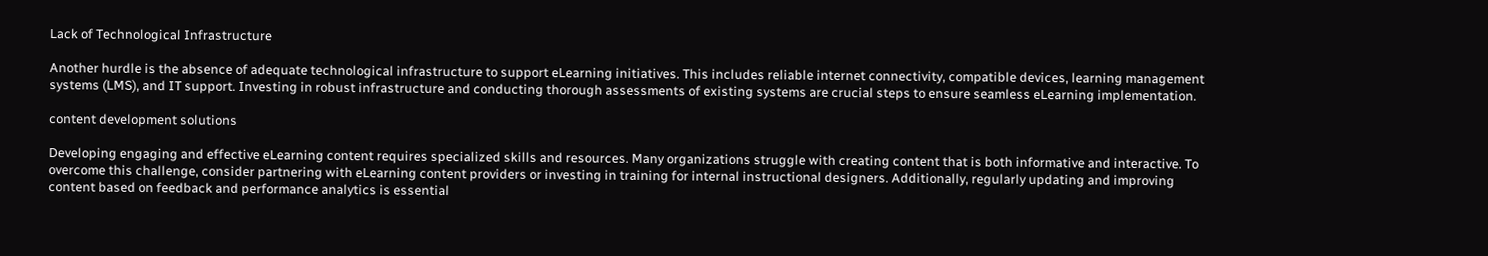Lack of Technological Infrastructure

Another hurdle is the absence of adequate technological infrastructure to support eLearning initiatives. This includes reliable internet connectivity, compatible devices, learning management systems (LMS), and IT support. Investing in robust infrastructure and conducting thorough assessments of existing systems are crucial steps to ensure seamless eLearning implementation.

content development solutions

Developing engaging and effective eLearning content requires specialized skills and resources. Many organizations struggle with creating content that is both informative and interactive. To overcome this challenge, consider partnering with eLearning content providers or investing in training for internal instructional designers. Additionally, regularly updating and improving content based on feedback and performance analytics is essential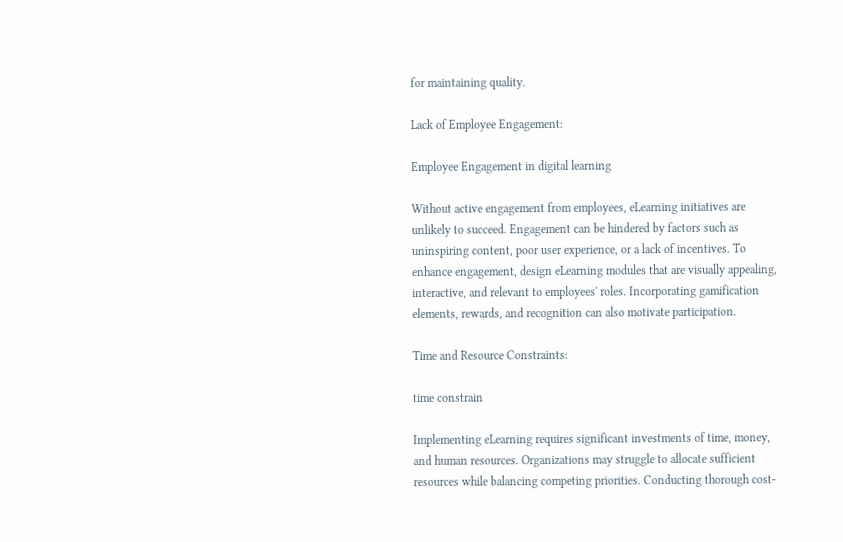for maintaining quality.

Lack of Employee Engagement:

Employee Engagement in digital learning

Without active engagement from employees, eLearning initiatives are unlikely to succeed. Engagement can be hindered by factors such as uninspiring content, poor user experience, or a lack of incentives. To enhance engagement, design eLearning modules that are visually appealing, interactive, and relevant to employees' roles. Incorporating gamification elements, rewards, and recognition can also motivate participation.

Time and Resource Constraints:

time constrain

Implementing eLearning requires significant investments of time, money, and human resources. Organizations may struggle to allocate sufficient resources while balancing competing priorities. Conducting thorough cost-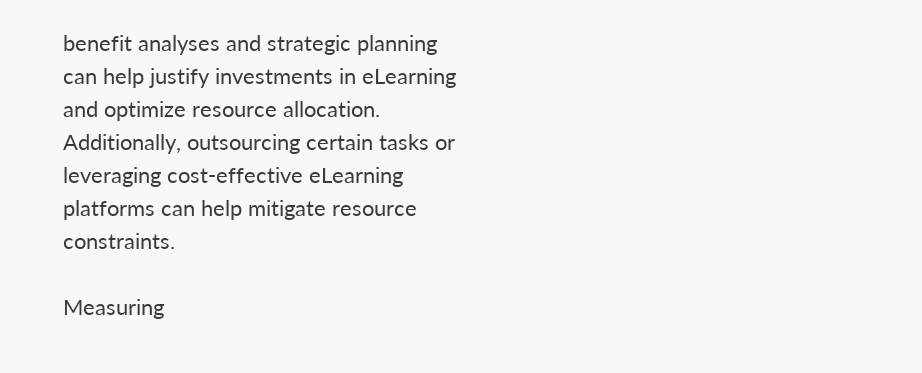benefit analyses and strategic planning can help justify investments in eLearning and optimize resource allocation. Additionally, outsourcing certain tasks or leveraging cost-effective eLearning platforms can help mitigate resource constraints.

Measuring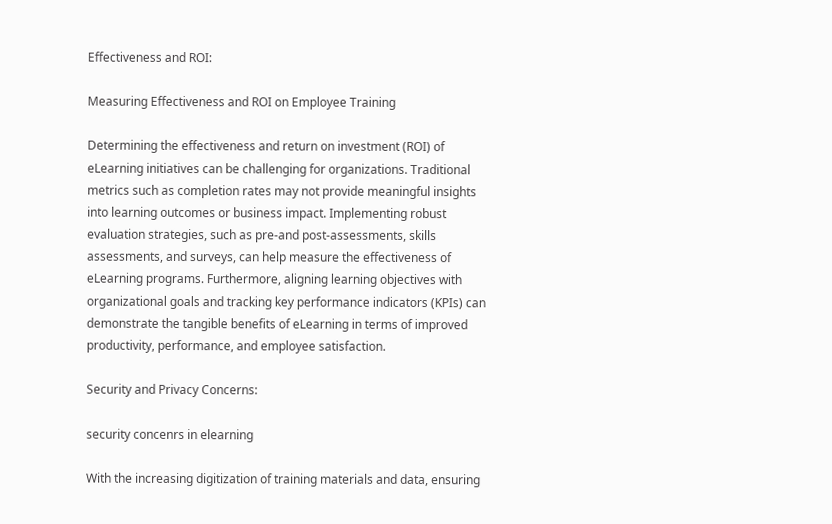Effectiveness and ROI:

Measuring Effectiveness and ROI on Employee Training

Determining the effectiveness and return on investment (ROI) of eLearning initiatives can be challenging for organizations. Traditional metrics such as completion rates may not provide meaningful insights into learning outcomes or business impact. Implementing robust evaluation strategies, such as pre-and post-assessments, skills assessments, and surveys, can help measure the effectiveness of eLearning programs. Furthermore, aligning learning objectives with organizational goals and tracking key performance indicators (KPIs) can demonstrate the tangible benefits of eLearning in terms of improved productivity, performance, and employee satisfaction.

Security and Privacy Concerns:

security concenrs in elearning

With the increasing digitization of training materials and data, ensuring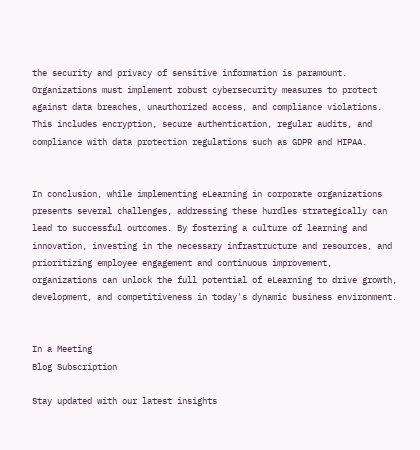the security and privacy of sensitive information is paramount. Organizations must implement robust cybersecurity measures to protect against data breaches, unauthorized access, and compliance violations. This includes encryption, secure authentication, regular audits, and compliance with data protection regulations such as GDPR and HIPAA.


In conclusion, while implementing eLearning in corporate organizations presents several challenges, addressing these hurdles strategically can lead to successful outcomes. By fostering a culture of learning and innovation, investing in the necessary infrastructure and resources, and prioritizing employee engagement and continuous improvement, organizations can unlock the full potential of eLearning to drive growth, development, and competitiveness in today's dynamic business environment.


In a Meeting
Blog Subscription

Stay updated with our latest insights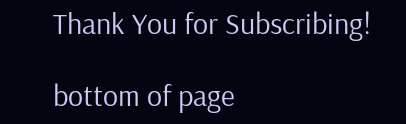Thank You for Subscribing!

bottom of page